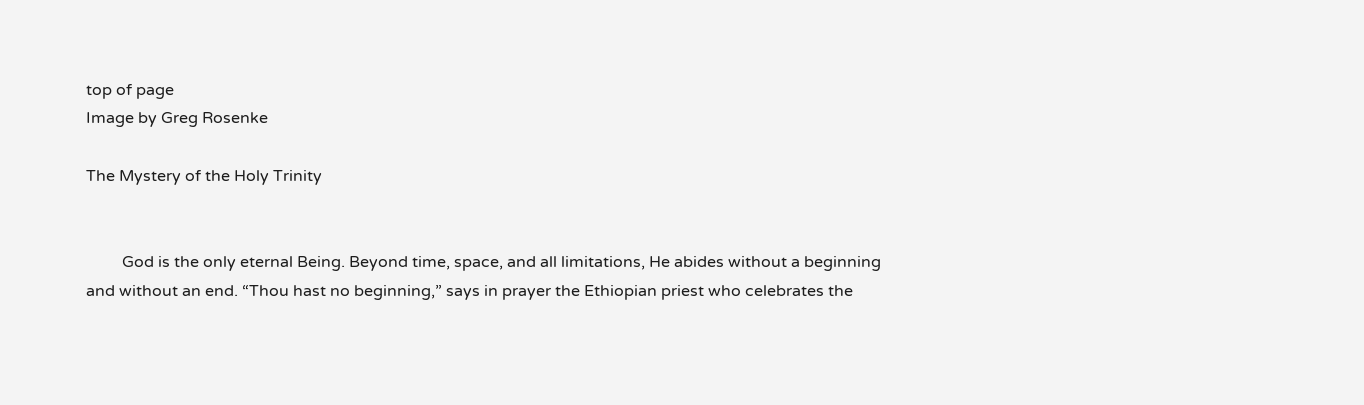top of page
Image by Greg Rosenke

The Mystery of the Holy Trinity


         God is the only eternal Being. Beyond time, space, and all limitations, He abides without a beginning and without an end. “Thou hast no beginning,” says in prayer the Ethiopian priest who celebrates the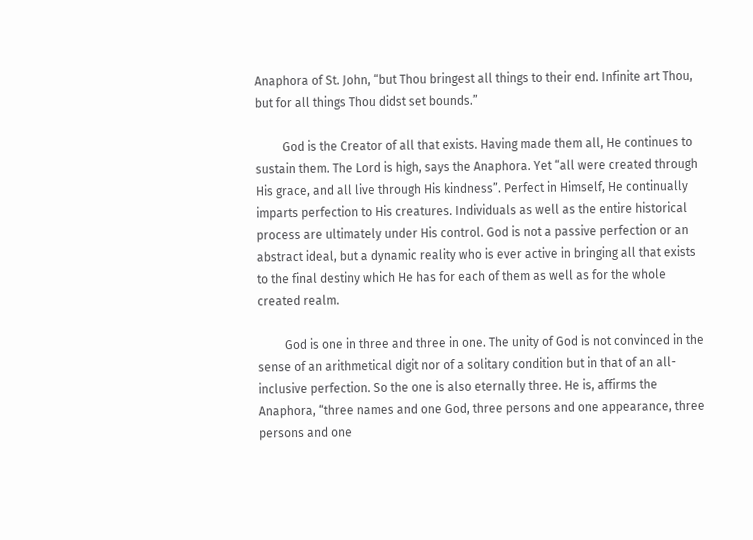Anaphora of St. John, “but Thou bringest all things to their end. Infinite art Thou, but for all things Thou didst set bounds.”

         God is the Creator of all that exists. Having made them all, He continues to sustain them. The Lord is high, says the Anaphora. Yet “all were created through His grace, and all live through His kindness”. Perfect in Himself, He continually imparts perfection to His creatures. Individuals as well as the entire historical process are ultimately under His control. God is not a passive perfection or an abstract ideal, but a dynamic reality who is ever active in bringing all that exists to the final destiny which He has for each of them as well as for the whole created realm.

         God is one in three and three in one. The unity of God is not convinced in the sense of an arithmetical digit nor of a solitary condition but in that of an all-inclusive perfection. So the one is also eternally three. He is, affirms the Anaphora, “three names and one God, three persons and one appearance, three persons and one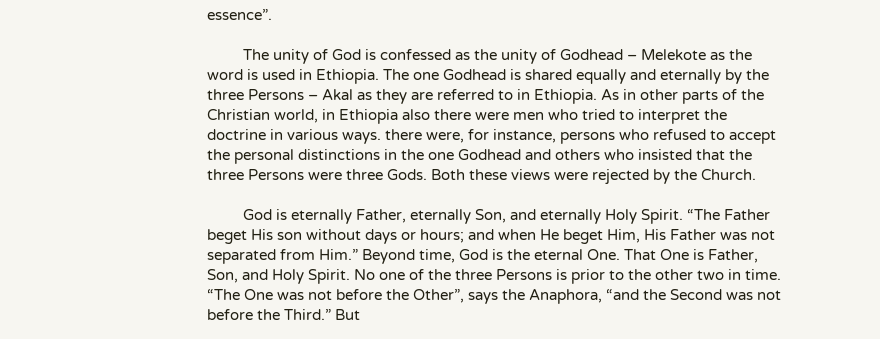essence”.

         The unity of God is confessed as the unity of Godhead – Melekote as the word is used in Ethiopia. The one Godhead is shared equally and eternally by the three Persons – Akal as they are referred to in Ethiopia. As in other parts of the Christian world, in Ethiopia also there were men who tried to interpret the doctrine in various ways. there were, for instance, persons who refused to accept the personal distinctions in the one Godhead and others who insisted that the three Persons were three Gods. Both these views were rejected by the Church.

         God is eternally Father, eternally Son, and eternally Holy Spirit. “The Father beget His son without days or hours; and when He beget Him, His Father was not separated from Him.” Beyond time, God is the eternal One. That One is Father, Son, and Holy Spirit. No one of the three Persons is prior to the other two in time. “The One was not before the Other”, says the Anaphora, “and the Second was not before the Third.” But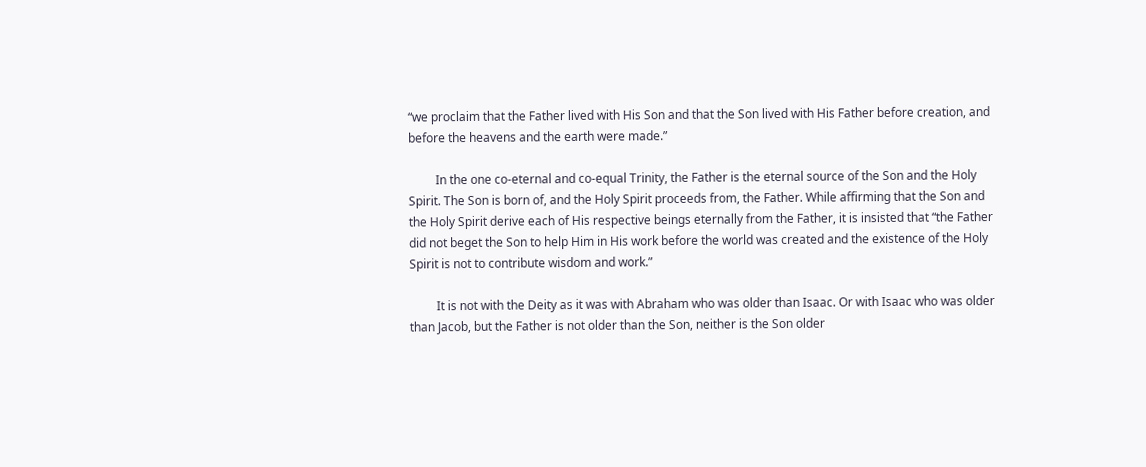“we proclaim that the Father lived with His Son and that the Son lived with His Father before creation, and before the heavens and the earth were made.”

         In the one co-eternal and co-equal Trinity, the Father is the eternal source of the Son and the Holy Spirit. The Son is born of, and the Holy Spirit proceeds from, the Father. While affirming that the Son and the Holy Spirit derive each of His respective beings eternally from the Father, it is insisted that “the Father did not beget the Son to help Him in His work before the world was created and the existence of the Holy Spirit is not to contribute wisdom and work.”

         It is not with the Deity as it was with Abraham who was older than Isaac. Or with Isaac who was older than Jacob, but the Father is not older than the Son, neither is the Son older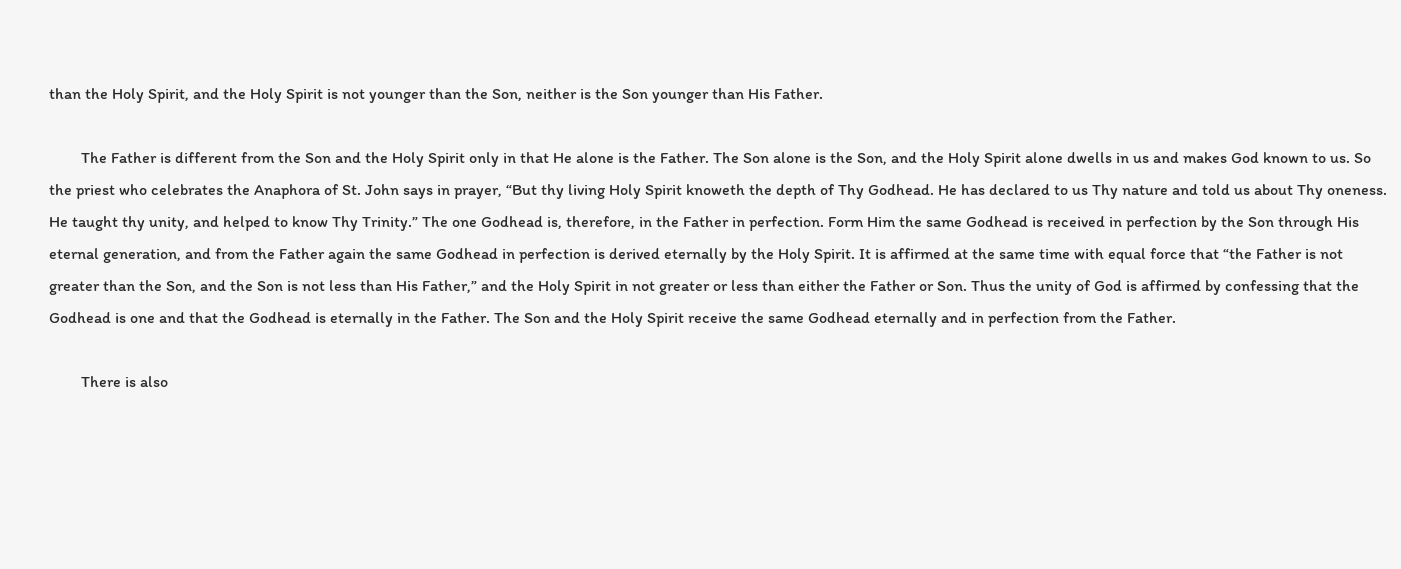than the Holy Spirit, and the Holy Spirit is not younger than the Son, neither is the Son younger than His Father.

        The Father is different from the Son and the Holy Spirit only in that He alone is the Father. The Son alone is the Son, and the Holy Spirit alone dwells in us and makes God known to us. So the priest who celebrates the Anaphora of St. John says in prayer, “But thy living Holy Spirit knoweth the depth of Thy Godhead. He has declared to us Thy nature and told us about Thy oneness. He taught thy unity, and helped to know Thy Trinity.” The one Godhead is, therefore, in the Father in perfection. Form Him the same Godhead is received in perfection by the Son through His eternal generation, and from the Father again the same Godhead in perfection is derived eternally by the Holy Spirit. It is affirmed at the same time with equal force that “the Father is not greater than the Son, and the Son is not less than His Father,” and the Holy Spirit in not greater or less than either the Father or Son. Thus the unity of God is affirmed by confessing that the Godhead is one and that the Godhead is eternally in the Father. The Son and the Holy Spirit receive the same Godhead eternally and in perfection from the Father.

        There is also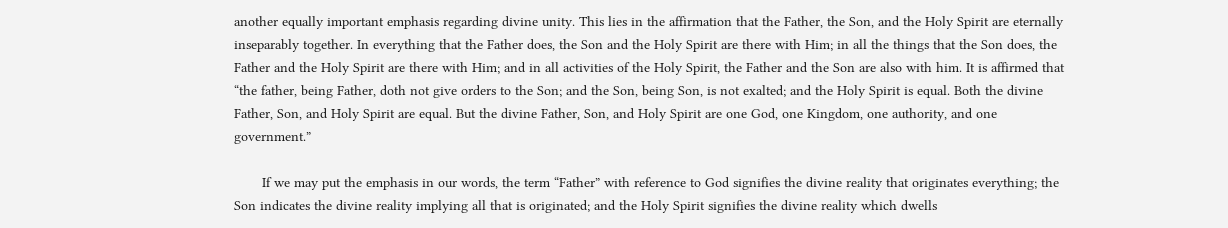another equally important emphasis regarding divine unity. This lies in the affirmation that the Father, the Son, and the Holy Spirit are eternally inseparably together. In everything that the Father does, the Son and the Holy Spirit are there with Him; in all the things that the Son does, the Father and the Holy Spirit are there with Him; and in all activities of the Holy Spirit, the Father and the Son are also with him. It is affirmed that “the father, being Father, doth not give orders to the Son; and the Son, being Son, is not exalted; and the Holy Spirit is equal. Both the divine Father, Son, and Holy Spirit are equal. But the divine Father, Son, and Holy Spirit are one God, one Kingdom, one authority, and one government.”

       If we may put the emphasis in our words, the term “Father” with reference to God signifies the divine reality that originates everything; the Son indicates the divine reality implying all that is originated; and the Holy Spirit signifies the divine reality which dwells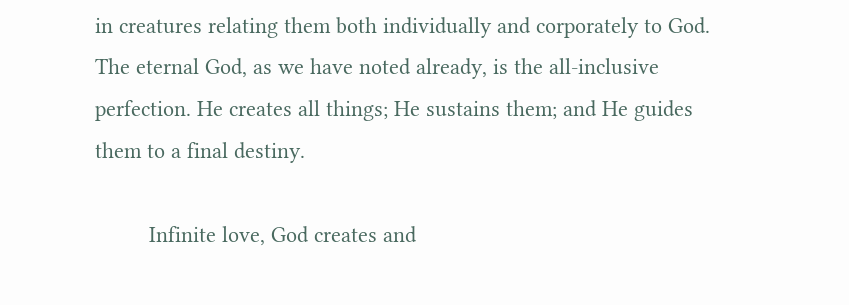in creatures relating them both individually and corporately to God. The eternal God, as we have noted already, is the all-inclusive perfection. He creates all things; He sustains them; and He guides them to a final destiny.

         Infinite love, God creates and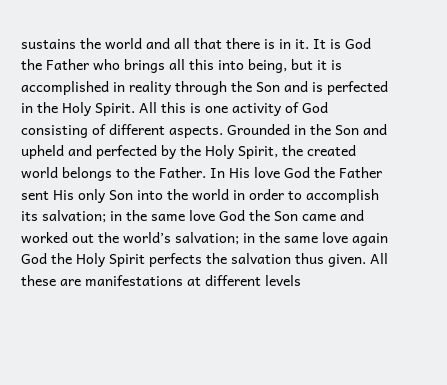sustains the world and all that there is in it. It is God the Father who brings all this into being, but it is accomplished in reality through the Son and is perfected in the Holy Spirit. All this is one activity of God consisting of different aspects. Grounded in the Son and upheld and perfected by the Holy Spirit, the created world belongs to the Father. In His love God the Father sent His only Son into the world in order to accomplish its salvation; in the same love God the Son came and worked out the world’s salvation; in the same love again God the Holy Spirit perfects the salvation thus given. All these are manifestations at different levels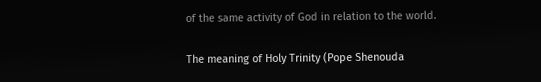of the same activity of God in relation to the world.

The meaning of Holy Trinity (Pope Shenouda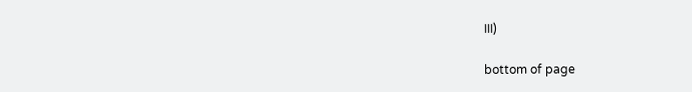III)

bottom of page